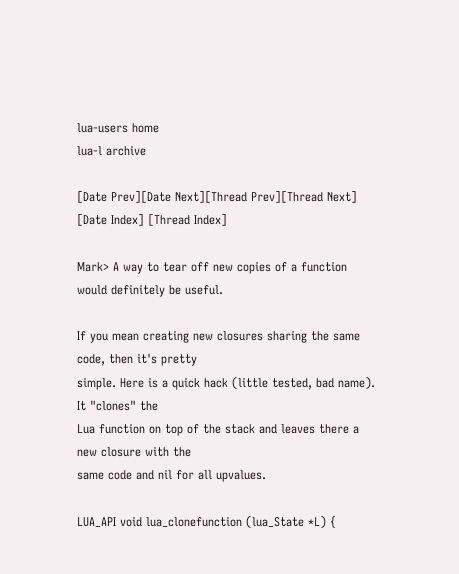lua-users home
lua-l archive

[Date Prev][Date Next][Thread Prev][Thread Next] [Date Index] [Thread Index]

Mark> A way to tear off new copies of a function would definitely be useful.

If you mean creating new closures sharing the same code, then it's pretty
simple. Here is a quick hack (little tested, bad name). It "clones" the
Lua function on top of the stack and leaves there a new closure with the
same code and nil for all upvalues.

LUA_API void lua_clonefunction (lua_State *L) {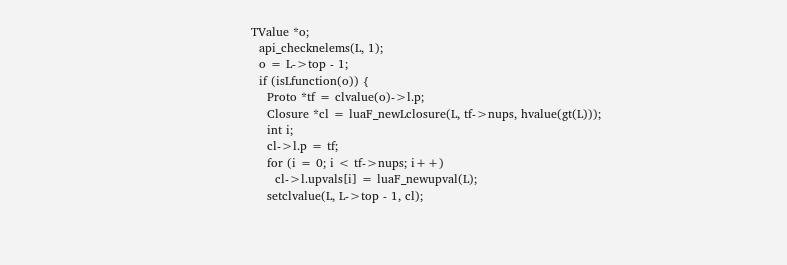TValue *o;
  api_checknelems(L, 1);
  o = L->top - 1;
  if (isLfunction(o)) {
    Proto *tf = clvalue(o)->l.p;
    Closure *cl = luaF_newLclosure(L, tf->nups, hvalue(gt(L)));
    int i;
    cl->l.p = tf;
    for (i = 0; i < tf->nups; i++)
      cl->l.upvals[i] = luaF_newupval(L);
    setclvalue(L, L->top - 1, cl);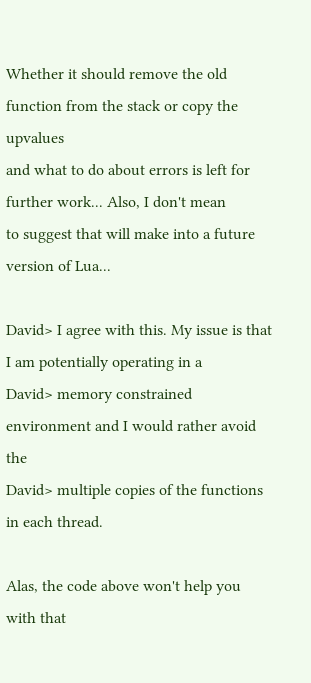Whether it should remove the old function from the stack or copy the upvalues
and what to do about errors is left for further work... Also, I don't mean
to suggest that will make into a future version of Lua...

David> I agree with this. My issue is that I am potentially operating in a
David> memory constrained environment and I would rather avoid the
David> multiple copies of the functions in each thread.

Alas, the code above won't help you with that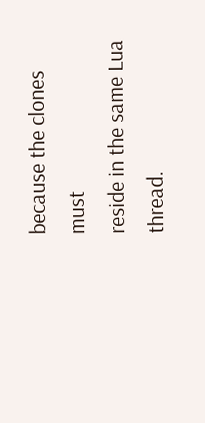because the clones must
reside in the same Lua thread.